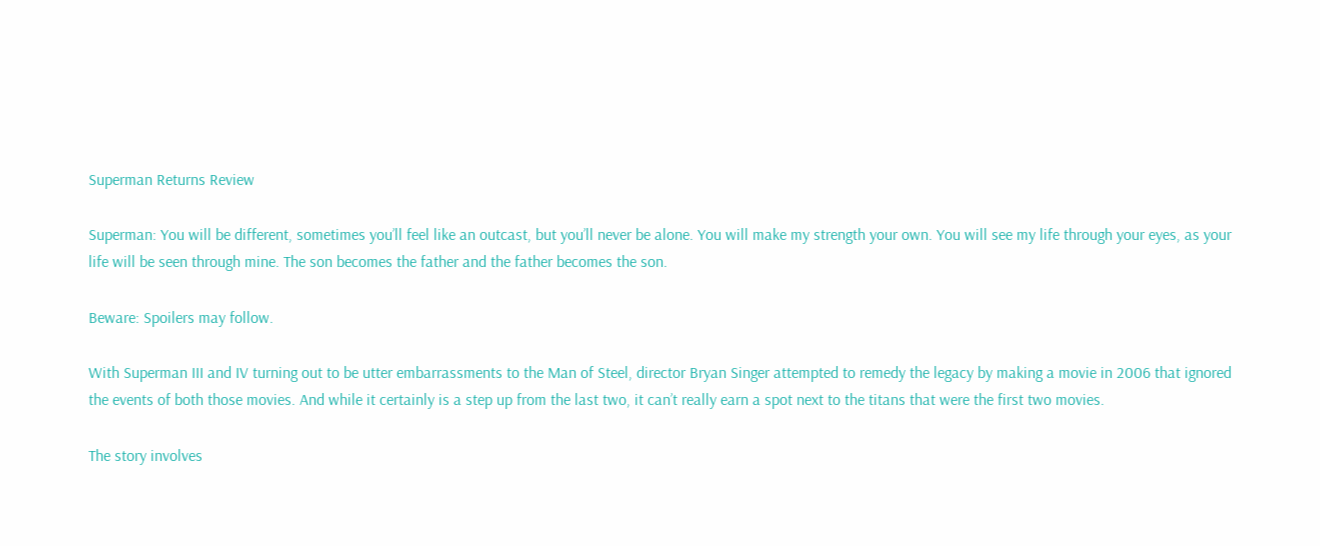Superman Returns Review

Superman: You will be different, sometimes you’ll feel like an outcast, but you’ll never be alone. You will make my strength your own. You will see my life through your eyes, as your life will be seen through mine. The son becomes the father and the father becomes the son.

Beware: Spoilers may follow.

With Superman III and IV turning out to be utter embarrassments to the Man of Steel, director Bryan Singer attempted to remedy the legacy by making a movie in 2006 that ignored the events of both those movies. And while it certainly is a step up from the last two, it can’t really earn a spot next to the titans that were the first two movies.

The story involves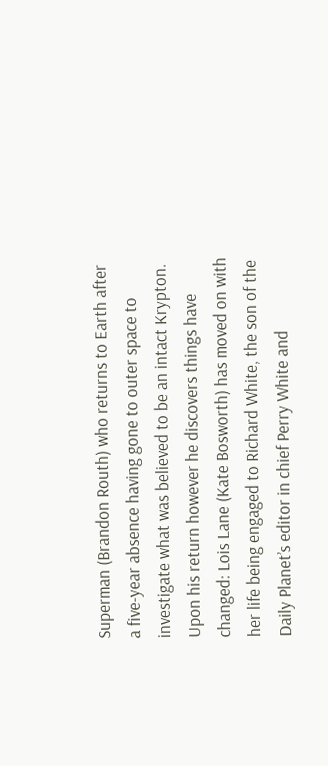Superman (Brandon Routh) who returns to Earth after a five-year absence having gone to outer space to investigate what was believed to be an intact Krypton. Upon his return however he discovers things have changed: Lois Lane (Kate Bosworth) has moved on with her life being engaged to Richard White, the son of the Daily Planet’s editor in chief Perry White and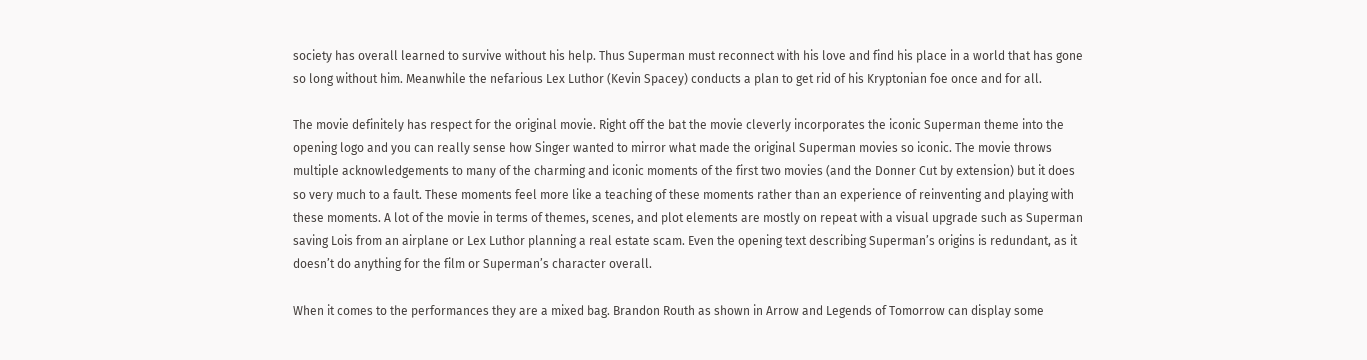society has overall learned to survive without his help. Thus Superman must reconnect with his love and find his place in a world that has gone so long without him. Meanwhile the nefarious Lex Luthor (Kevin Spacey) conducts a plan to get rid of his Kryptonian foe once and for all.

The movie definitely has respect for the original movie. Right off the bat the movie cleverly incorporates the iconic Superman theme into the opening logo and you can really sense how Singer wanted to mirror what made the original Superman movies so iconic. The movie throws multiple acknowledgements to many of the charming and iconic moments of the first two movies (and the Donner Cut by extension) but it does so very much to a fault. These moments feel more like a teaching of these moments rather than an experience of reinventing and playing with these moments. A lot of the movie in terms of themes, scenes, and plot elements are mostly on repeat with a visual upgrade such as Superman saving Lois from an airplane or Lex Luthor planning a real estate scam. Even the opening text describing Superman’s origins is redundant, as it doesn’t do anything for the film or Superman’s character overall.

When it comes to the performances they are a mixed bag. Brandon Routh as shown in Arrow and Legends of Tomorrow can display some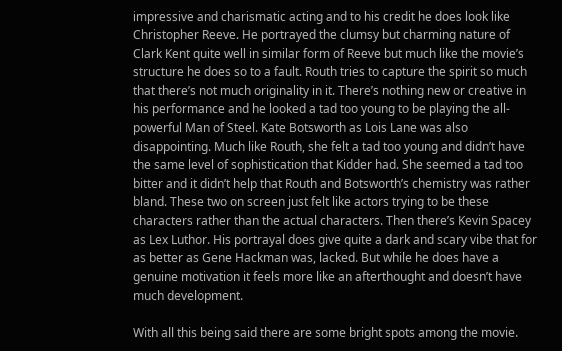impressive and charismatic acting and to his credit he does look like Christopher Reeve. He portrayed the clumsy but charming nature of Clark Kent quite well in similar form of Reeve but much like the movie’s structure he does so to a fault. Routh tries to capture the spirit so much that there’s not much originality in it. There’s nothing new or creative in his performance and he looked a tad too young to be playing the all-powerful Man of Steel. Kate Botsworth as Lois Lane was also disappointing. Much like Routh, she felt a tad too young and didn’t have the same level of sophistication that Kidder had. She seemed a tad too bitter and it didn’t help that Routh and Botsworth’s chemistry was rather bland. These two on screen just felt like actors trying to be these characters rather than the actual characters. Then there’s Kevin Spacey as Lex Luthor. His portrayal does give quite a dark and scary vibe that for as better as Gene Hackman was, lacked. But while he does have a genuine motivation it feels more like an afterthought and doesn’t have much development.

With all this being said there are some bright spots among the movie.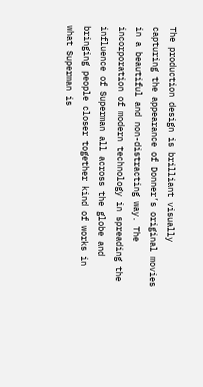The production design is brilliant visually capturing the appearance of Donner’s original movies in a beautiful and non-distracting way. The incorporation of modern technology in spreading the influence of Superman all across the globe and bringing people closer together kind of works in what Superman is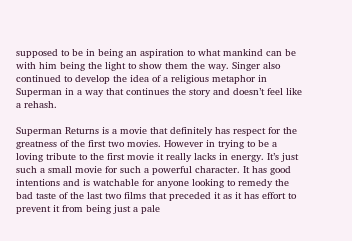supposed to be in being an aspiration to what mankind can be with him being the light to show them the way. Singer also continued to develop the idea of a religious metaphor in Superman in a way that continues the story and doesn’t feel like a rehash.

Superman Returns is a movie that definitely has respect for the greatness of the first two movies. However in trying to be a loving tribute to the first movie it really lacks in energy. It’s just such a small movie for such a powerful character. It has good intentions and is watchable for anyone looking to remedy the bad taste of the last two films that preceded it as it has effort to prevent it from being just a pale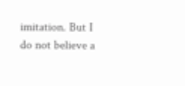imitation. But I do not believe a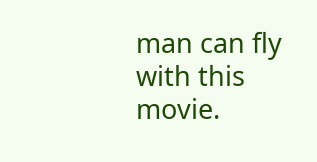man can fly with this movie.